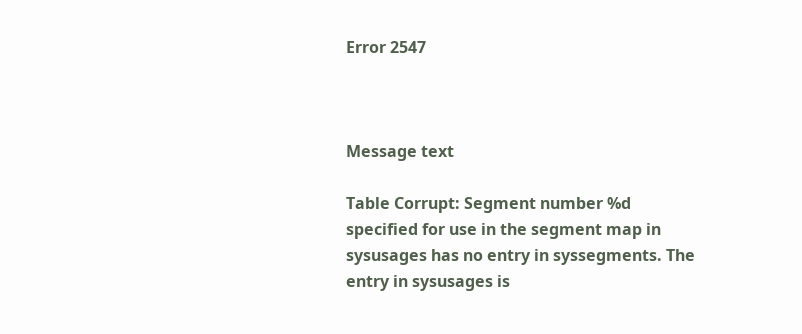Error 2547



Message text

Table Corrupt: Segment number %d specified for use in the segment map in sysusages has no entry in syssegments. The entry in sysusages is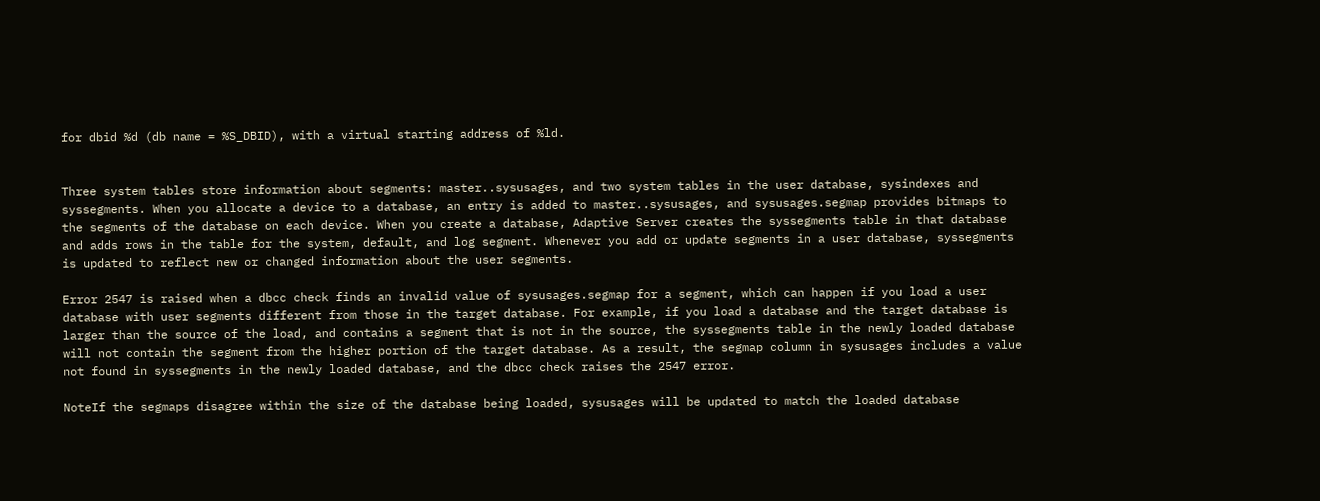for dbid %d (db name = %S_DBID), with a virtual starting address of %ld.


Three system tables store information about segments: master..sysusages, and two system tables in the user database, sysindexes and syssegments. When you allocate a device to a database, an entry is added to master..sysusages, and sysusages.segmap provides bitmaps to the segments of the database on each device. When you create a database, Adaptive Server creates the syssegments table in that database and adds rows in the table for the system, default, and log segment. Whenever you add or update segments in a user database, syssegments is updated to reflect new or changed information about the user segments.

Error 2547 is raised when a dbcc check finds an invalid value of sysusages.segmap for a segment, which can happen if you load a user database with user segments different from those in the target database. For example, if you load a database and the target database is larger than the source of the load, and contains a segment that is not in the source, the syssegments table in the newly loaded database will not contain the segment from the higher portion of the target database. As a result, the segmap column in sysusages includes a value not found in syssegments in the newly loaded database, and the dbcc check raises the 2547 error.

NoteIf the segmaps disagree within the size of the database being loaded, sysusages will be updated to match the loaded database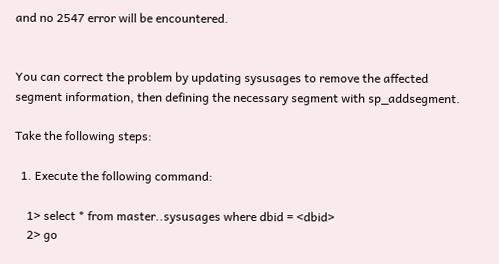and no 2547 error will be encountered.


You can correct the problem by updating sysusages to remove the affected segment information, then defining the necessary segment with sp_addsegment.

Take the following steps:

  1. Execute the following command:

    1> select * from master..sysusages where dbid = <dbid>
    2> go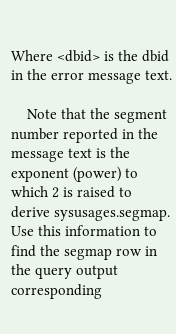Where <dbid> is the dbid in the error message text.

    Note that the segment number reported in the message text is the exponent (power) to which 2 is raised to derive sysusages.segmap. Use this information to find the segmap row in the query output corresponding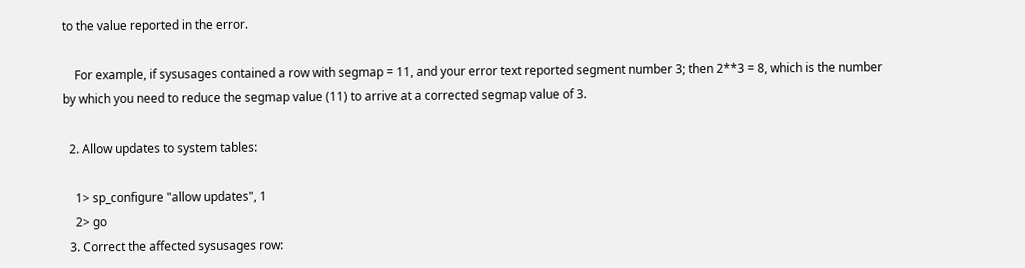to the value reported in the error.

    For example, if sysusages contained a row with segmap = 11, and your error text reported segment number 3; then 2**3 = 8, which is the number by which you need to reduce the segmap value (11) to arrive at a corrected segmap value of 3.

  2. Allow updates to system tables:

    1> sp_configure "allow updates", 1
    2> go
  3. Correct the affected sysusages row: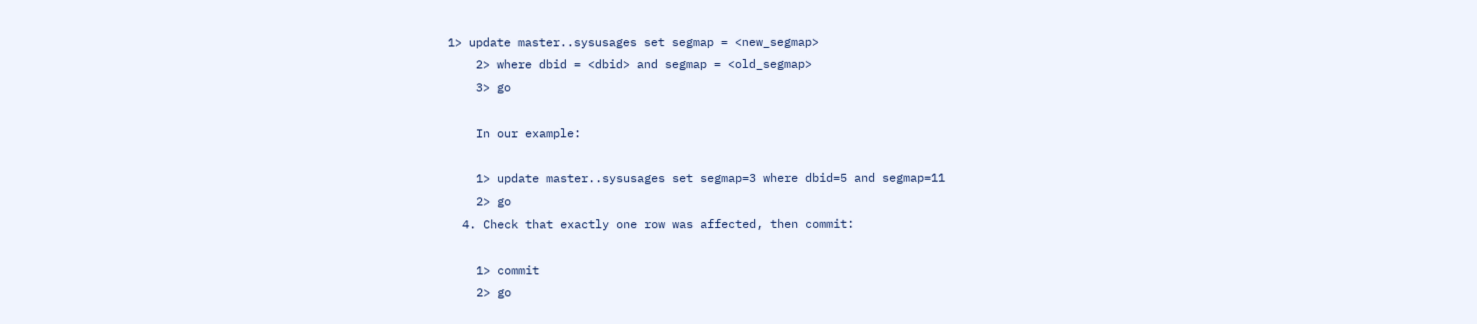1> update master..sysusages set segmap = <new_segmap>
    2> where dbid = <dbid> and segmap = <old_segmap>
    3> go

    In our example:

    1> update master..sysusages set segmap=3 where dbid=5 and segmap=11
    2> go
  4. Check that exactly one row was affected, then commit:

    1> commit
    2> go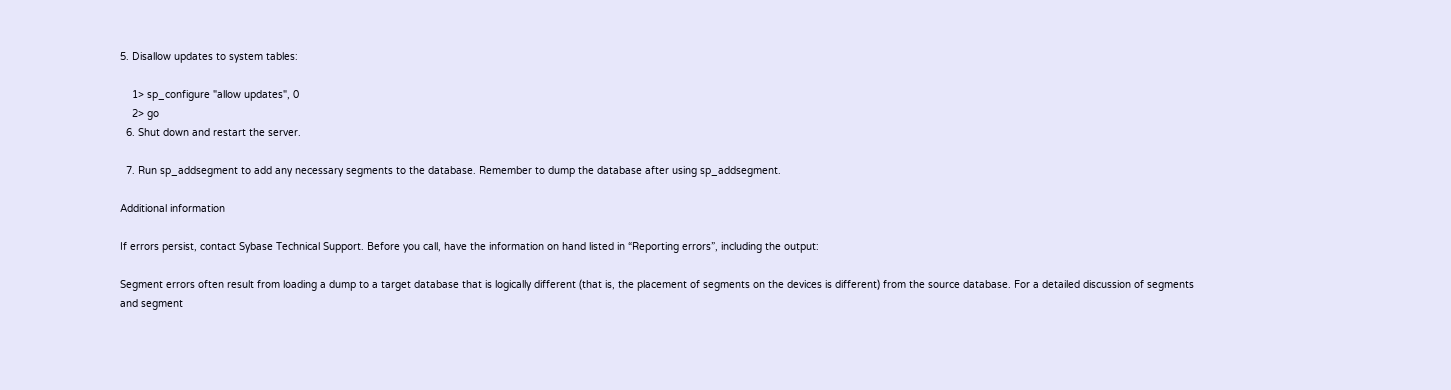5. Disallow updates to system tables:

    1> sp_configure "allow updates", 0
    2> go
  6. Shut down and restart the server.

  7. Run sp_addsegment to add any necessary segments to the database. Remember to dump the database after using sp_addsegment.

Additional information

If errors persist, contact Sybase Technical Support. Before you call, have the information on hand listed in “Reporting errors”, including the output:

Segment errors often result from loading a dump to a target database that is logically different (that is, the placement of segments on the devices is different) from the source database. For a detailed discussion of segments and segment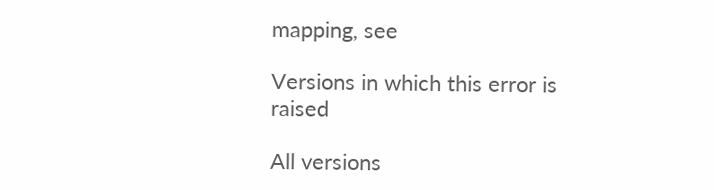mapping, see

Versions in which this error is raised

All versions